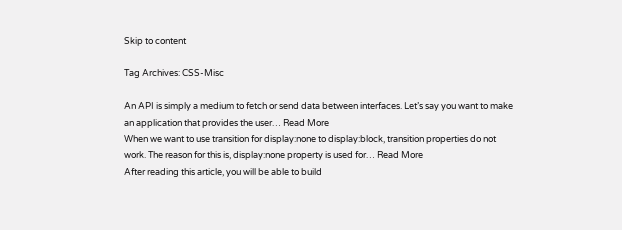Skip to content

Tag Archives: CSS-Misc

An API is simply a medium to fetch or send data between interfaces. Let’s say you want to make an application that provides the user… Read More
When we want to use transition for display:none to display:block, transition properties do not work. The reason for this is, display:none property is used for… Read More
After reading this article, you will be able to build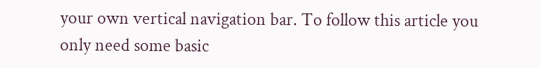your own vertical navigation bar. To follow this article you only need some basic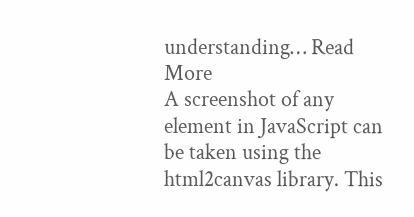understanding… Read More
A screenshot of any element in JavaScript can be taken using the html2canvas library. This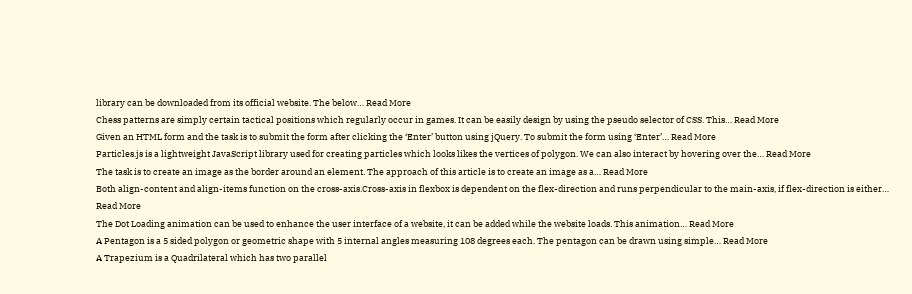library can be downloaded from its official website. The below… Read More
Chess patterns are simply certain tactical positions which regularly occur in games. It can be easily design by using the pseudo selector of CSS. This… Read More
Given an HTML form and the task is to submit the form after clicking the ‘Enter’ button using jQuery. To submit the form using ‘Enter’… Read More
Particles.js is a lightweight JavaScript library used for creating particles which looks likes the vertices of polygon. We can also interact by hovering over the… Read More
The task is to create an image as the border around an element. The approach of this article is to create an image as a… Read More
Both align-content and align-items function on the cross-axis.Cross-axis in flexbox is dependent on the flex-direction and runs perpendicular to the main-axis, if flex-direction is either… Read More
The Dot Loading animation can be used to enhance the user interface of a website, it can be added while the website loads. This animation… Read More
A Pentagon is a 5 sided polygon or geometric shape with 5 internal angles measuring 108 degrees each. The pentagon can be drawn using simple… Read More
A Trapezium is a Quadrilateral which has two parallel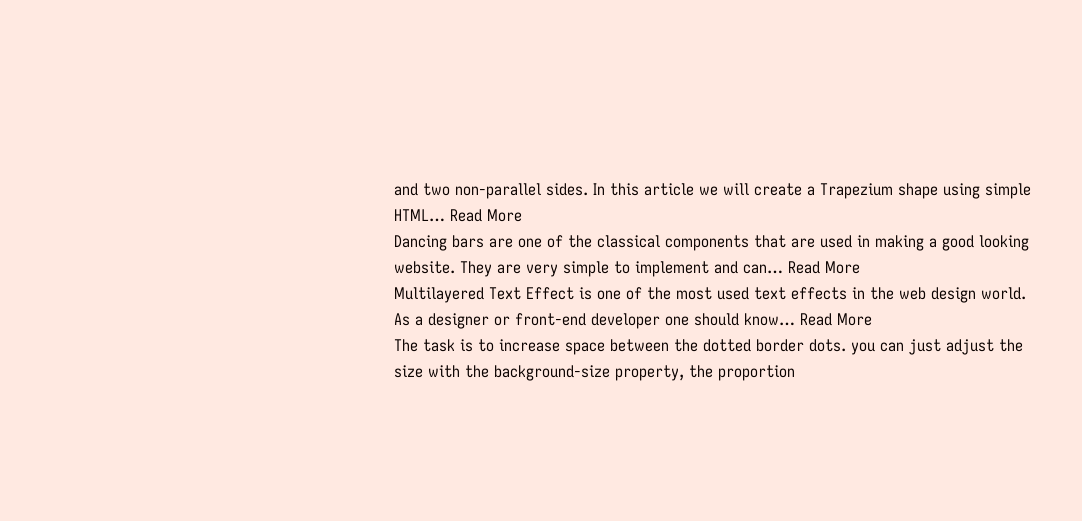and two non-parallel sides. In this article we will create a Trapezium shape using simple HTML… Read More
Dancing bars are one of the classical components that are used in making a good looking website. They are very simple to implement and can… Read More
Multilayered Text Effect is one of the most used text effects in the web design world. As a designer or front-end developer one should know… Read More
The task is to increase space between the dotted border dots. you can just adjust the size with the background-size property, the proportion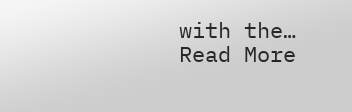with the… Read More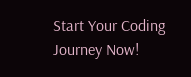Start Your Coding Journey Now!